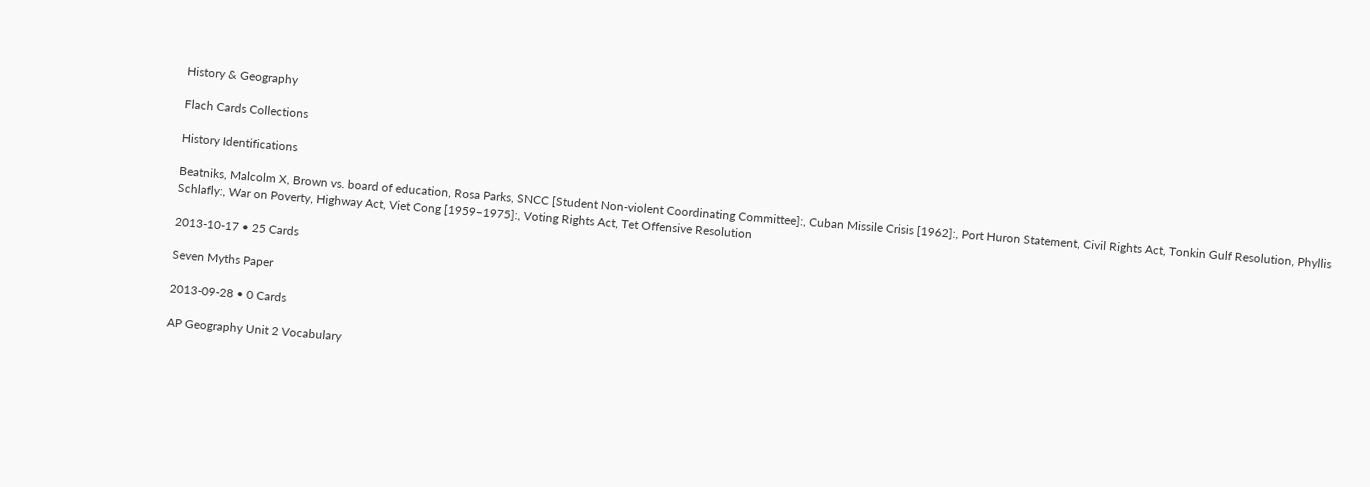History & Geography

Flach Cards Collections

History Identifications

Beatniks, Malcolm X, Brown vs. board of education, Rosa Parks, SNCC [Student Non-violent Coordinating Committee]:, Cuban Missile Crisis [1962]:, Port Huron Statement, Civil Rights Act, Tonkin Gulf Resolution, Phyllis Schlafly:, War on Poverty, Highway Act, Viet Cong [1959–1975]:, Voting Rights Act, Tet Offensive Resolution

2013-10-17 • 25 Cards

Seven Myths Paper

2013-09-28 • 0 Cards

AP Geography Unit 2 Vocabulary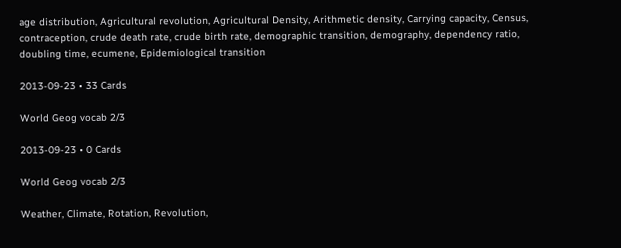age distribution, Agricultural revolution, Agricultural Density, Arithmetic density, Carrying capacity, Census, contraception, crude death rate, crude birth rate, demographic transition, demography, dependency ratio, doubling time, ecumene, Epidemiological transition

2013-09-23 • 33 Cards

World Geog vocab 2/3

2013-09-23 • 0 Cards

World Geog vocab 2/3

Weather, Climate, Rotation, Revolution,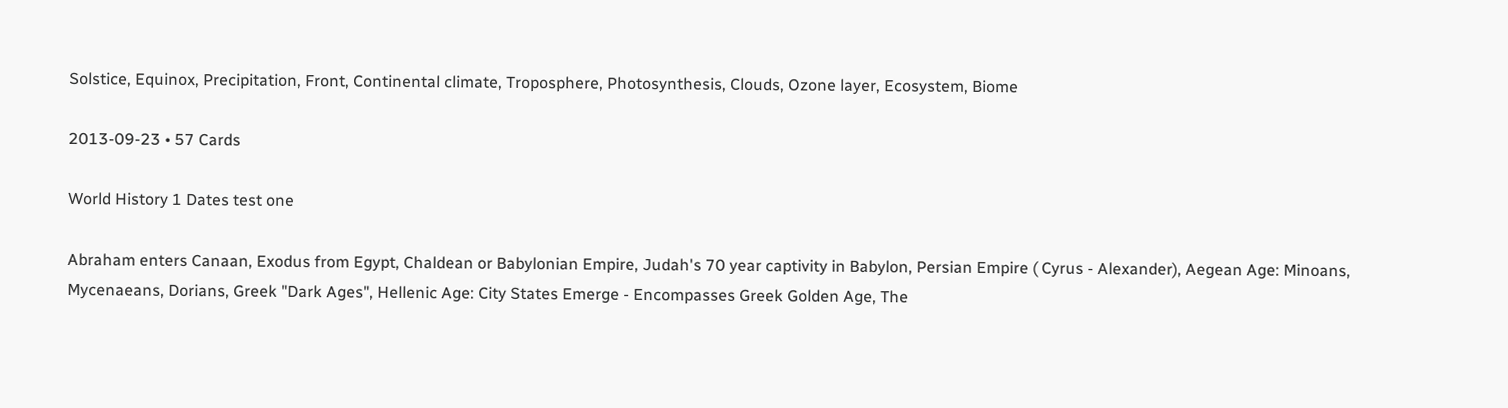Solstice, Equinox, Precipitation, Front, Continental climate, Troposphere, Photosynthesis, Clouds, Ozone layer, Ecosystem, Biome

2013-09-23 • 57 Cards

World History 1 Dates test one

Abraham enters Canaan, Exodus from Egypt, Chaldean or Babylonian Empire, Judah's 70 year captivity in Babylon, Persian Empire ( Cyrus - Alexander), Aegean Age: Minoans, Mycenaeans, Dorians, Greek "Dark Ages", Hellenic Age: City States Emerge - Encompasses Greek Golden Age, The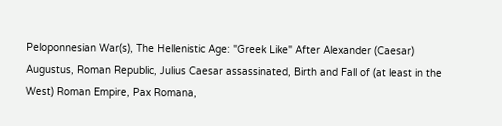Peloponnesian War(s), The Hellenistic Age: "Greek Like" After Alexander (Caesar) Augustus, Roman Republic, Julius Caesar assassinated, Birth and Fall of (at least in the West) Roman Empire, Pax Romana,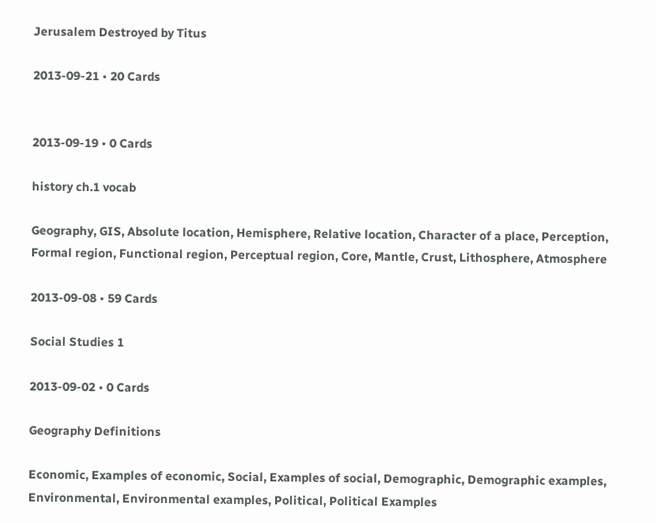Jerusalem Destroyed by Titus

2013-09-21 • 20 Cards


2013-09-19 • 0 Cards

history ch.1 vocab

Geography, GIS, Absolute location, Hemisphere, Relative location, Character of a place, Perception, Formal region, Functional region, Perceptual region, Core, Mantle, Crust, Lithosphere, Atmosphere

2013-09-08 • 59 Cards

Social Studies 1

2013-09-02 • 0 Cards

Geography Definitions

Economic, Examples of economic, Social, Examples of social, Demographic, Demographic examples, Environmental, Environmental examples, Political, Political Examples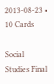2013-08-23 • 10 Cards

Social Studies Final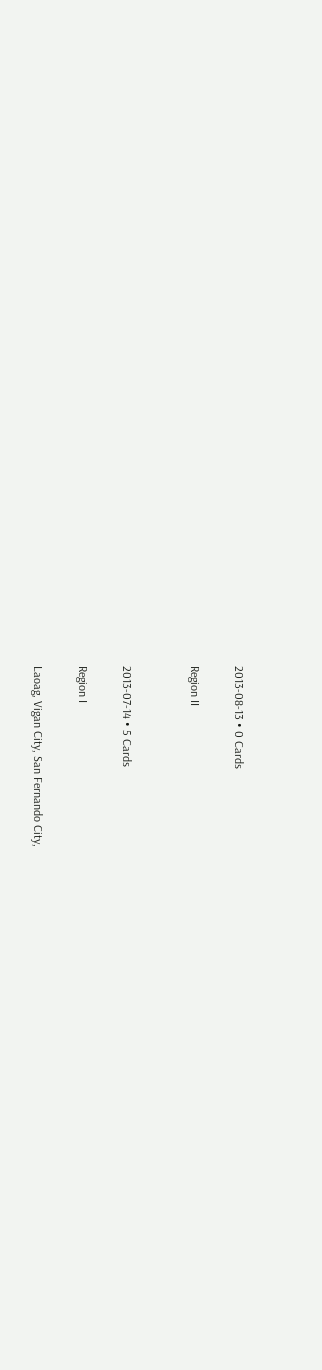2013-08-13 • 0 Cards

Region II


2013-07-14 • 5 Cards

Region I

Laoag, Vigan City, San Fernando City,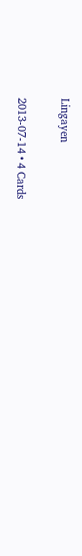Lingayen

2013-07-14 • 4 Cards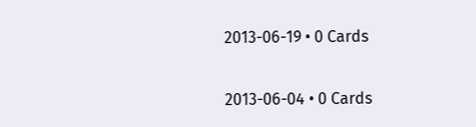2013-06-19 • 0 Cards


2013-06-04 • 0 Cards